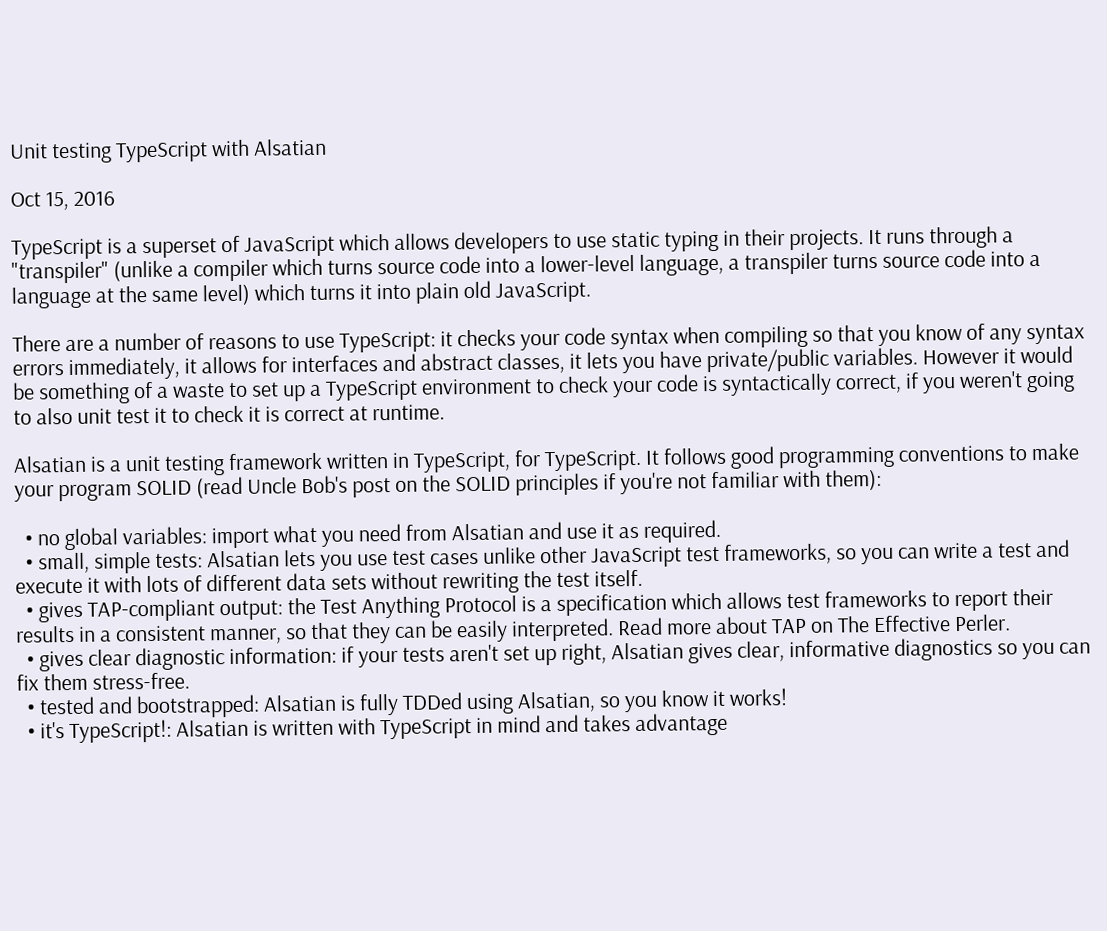Unit testing TypeScript with Alsatian

Oct 15, 2016

TypeScript is a superset of JavaScript which allows developers to use static typing in their projects. It runs through a "transpiler" (unlike a compiler which turns source code into a lower-level language, a transpiler turns source code into a language at the same level) which turns it into plain old JavaScript.

There are a number of reasons to use TypeScript: it checks your code syntax when compiling so that you know of any syntax errors immediately, it allows for interfaces and abstract classes, it lets you have private/public variables. However it would be something of a waste to set up a TypeScript environment to check your code is syntactically correct, if you weren't going to also unit test it to check it is correct at runtime.

Alsatian is a unit testing framework written in TypeScript, for TypeScript. It follows good programming conventions to make your program SOLID (read Uncle Bob's post on the SOLID principles if you're not familiar with them):

  • no global variables: import what you need from Alsatian and use it as required.
  • small, simple tests: Alsatian lets you use test cases unlike other JavaScript test frameworks, so you can write a test and execute it with lots of different data sets without rewriting the test itself.
  • gives TAP-compliant output: the Test Anything Protocol is a specification which allows test frameworks to report their results in a consistent manner, so that they can be easily interpreted. Read more about TAP on The Effective Perler.
  • gives clear diagnostic information: if your tests aren't set up right, Alsatian gives clear, informative diagnostics so you can fix them stress-free.
  • tested and bootstrapped: Alsatian is fully TDDed using Alsatian, so you know it works!
  • it's TypeScript!: Alsatian is written with TypeScript in mind and takes advantage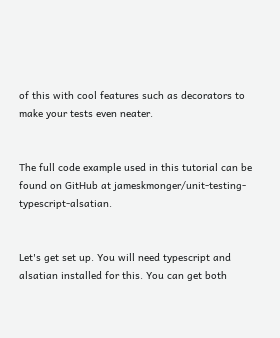of this with cool features such as decorators to make your tests even neater.


The full code example used in this tutorial can be found on GitHub at jameskmonger/unit-testing-typescript-alsatian.


Let's get set up. You will need typescript and alsatian installed for this. You can get both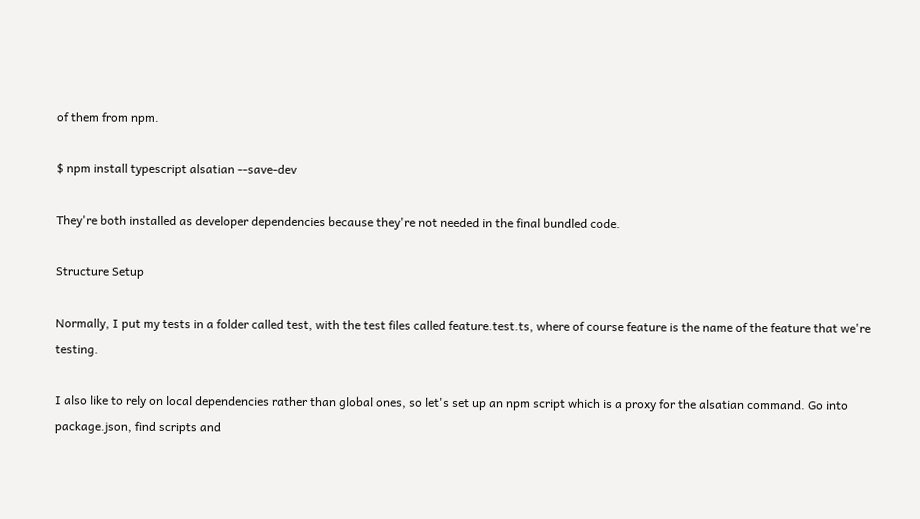of them from npm.

$ npm install typescript alsatian --save-dev

They're both installed as developer dependencies because they're not needed in the final bundled code.

Structure Setup

Normally, I put my tests in a folder called test, with the test files called feature.test.ts, where of course feature is the name of the feature that we're testing.

I also like to rely on local dependencies rather than global ones, so let's set up an npm script which is a proxy for the alsatian command. Go into package.json, find scripts and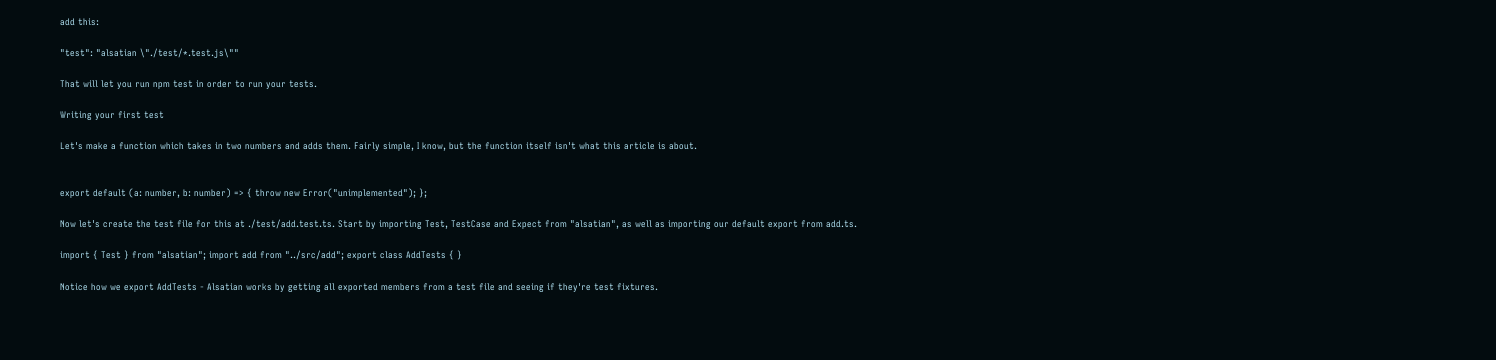add this:

"test": "alsatian \"./test/*.test.js\""

That will let you run npm test in order to run your tests.

Writing your first test

Let's make a function which takes in two numbers and adds them. Fairly simple, I know, but the function itself isn't what this article is about.


export default (a: number, b: number) => { throw new Error("unimplemented"); };

Now let's create the test file for this at ./test/add.test.ts. Start by importing Test, TestCase and Expect from "alsatian", as well as importing our default export from add.ts.

import { Test } from "alsatian"; import add from "../src/add"; export class AddTests { }

Notice how we export AddTests - Alsatian works by getting all exported members from a test file and seeing if they're test fixtures.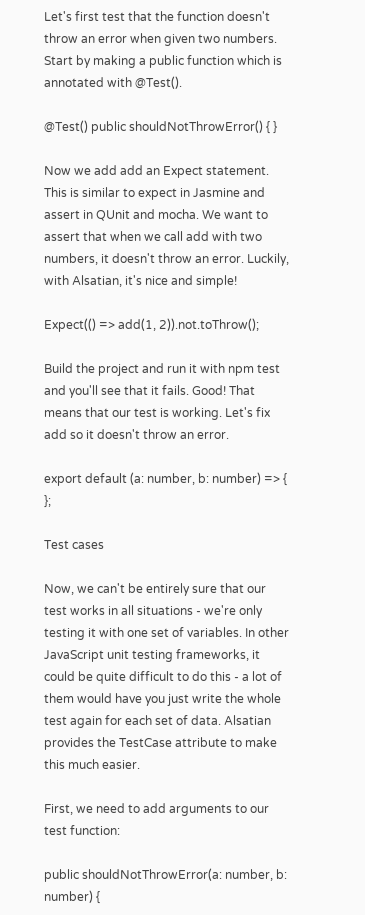Let's first test that the function doesn't throw an error when given two numbers. Start by making a public function which is annotated with @Test().

@Test() public shouldNotThrowError() { }

Now we add add an Expect statement. This is similar to expect in Jasmine and assert in QUnit and mocha. We want to assert that when we call add with two numbers, it doesn't throw an error. Luckily, with Alsatian, it's nice and simple!

Expect(() => add(1, 2)).not.toThrow();

Build the project and run it with npm test and you'll see that it fails. Good! That means that our test is working. Let's fix add so it doesn't throw an error.

export default (a: number, b: number) => { };

Test cases

Now, we can't be entirely sure that our test works in all situations - we're only testing it with one set of variables. In other JavaScript unit testing frameworks, it could be quite difficult to do this - a lot of them would have you just write the whole test again for each set of data. Alsatian provides the TestCase attribute to make this much easier.

First, we need to add arguments to our test function:

public shouldNotThrowError(a: number, b: number) {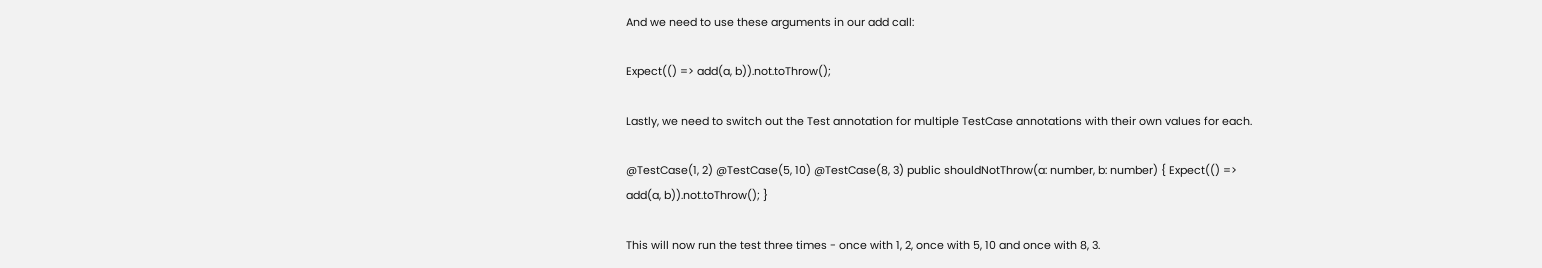And we need to use these arguments in our add call:

Expect(() => add(a, b)).not.toThrow();

Lastly, we need to switch out the Test annotation for multiple TestCase annotations with their own values for each.

@TestCase(1, 2) @TestCase(5, 10) @TestCase(8, 3) public shouldNotThrow(a: number, b: number) { Expect(() => add(a, b)).not.toThrow(); }

This will now run the test three times - once with 1, 2, once with 5, 10 and once with 8, 3.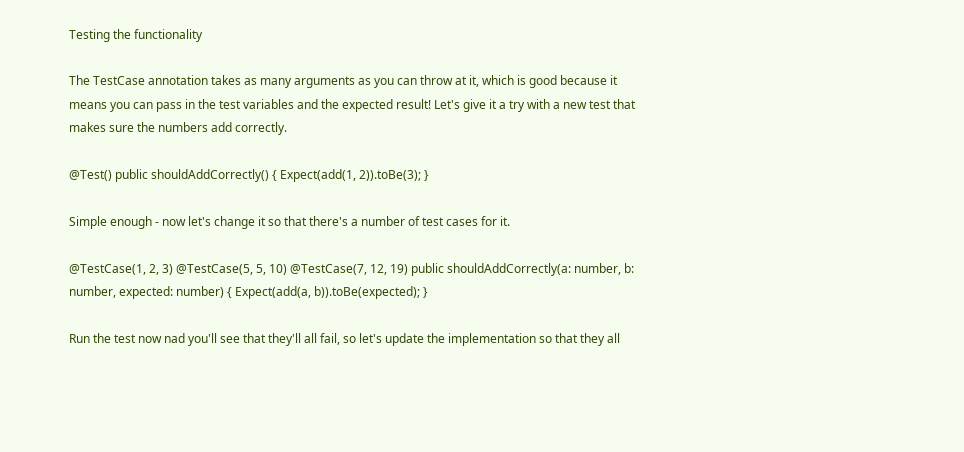Testing the functionality

The TestCase annotation takes as many arguments as you can throw at it, which is good because it means you can pass in the test variables and the expected result! Let's give it a try with a new test that makes sure the numbers add correctly.

@Test() public shouldAddCorrectly() { Expect(add(1, 2)).toBe(3); }

Simple enough - now let's change it so that there's a number of test cases for it.

@TestCase(1, 2, 3) @TestCase(5, 5, 10) @TestCase(7, 12, 19) public shouldAddCorrectly(a: number, b: number, expected: number) { Expect(add(a, b)).toBe(expected); }

Run the test now nad you'll see that they'll all fail, so let's update the implementation so that they all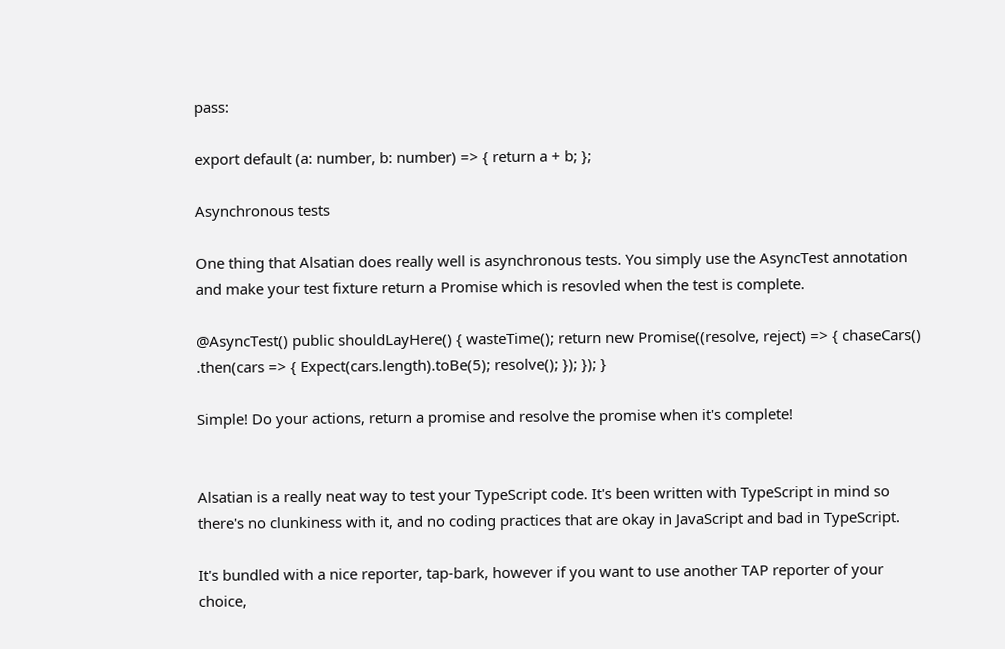pass:

export default (a: number, b: number) => { return a + b; };

Asynchronous tests

One thing that Alsatian does really well is asynchronous tests. You simply use the AsyncTest annotation and make your test fixture return a Promise which is resovled when the test is complete.

@AsyncTest() public shouldLayHere() { wasteTime(); return new Promise((resolve, reject) => { chaseCars() .then(cars => { Expect(cars.length).toBe(5); resolve(); }); }); }

Simple! Do your actions, return a promise and resolve the promise when it's complete!


Alsatian is a really neat way to test your TypeScript code. It's been written with TypeScript in mind so there's no clunkiness with it, and no coding practices that are okay in JavaScript and bad in TypeScript.

It's bundled with a nice reporter, tap-bark, however if you want to use another TAP reporter of your choice,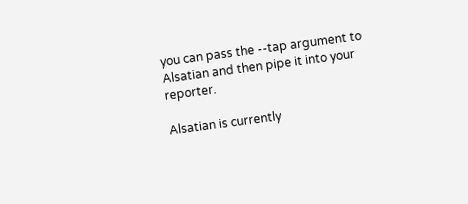you can pass the --tap argument to Alsatian and then pipe it into your reporter.

Alsatian is currently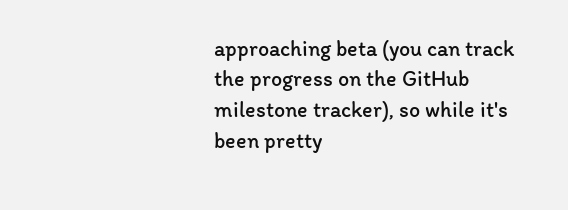approaching beta (you can track the progress on the GitHub milestone tracker), so while it's been pretty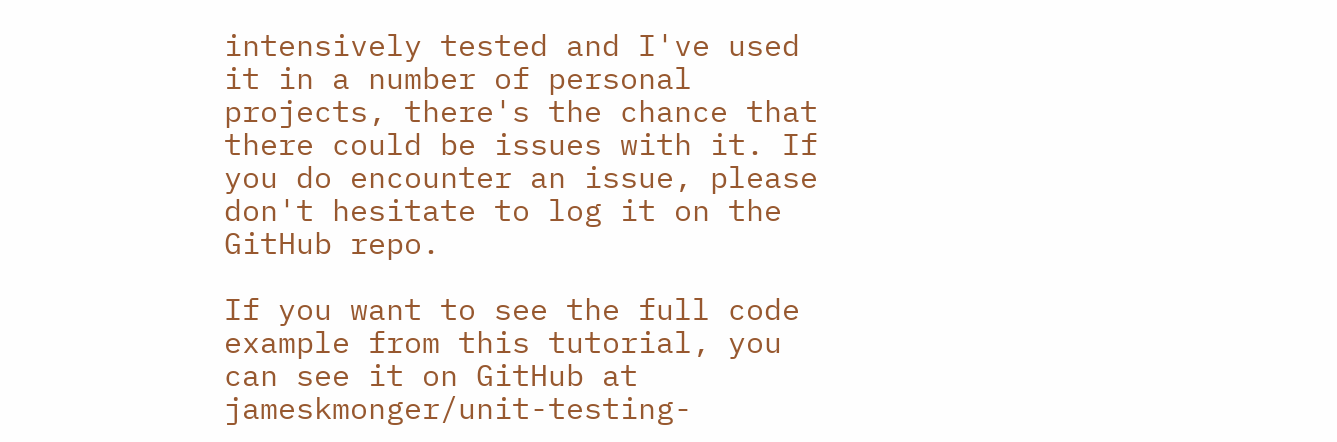intensively tested and I've used it in a number of personal projects, there's the chance that there could be issues with it. If you do encounter an issue, please don't hesitate to log it on the GitHub repo.

If you want to see the full code example from this tutorial, you can see it on GitHub at jameskmonger/unit-testing-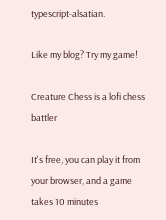typescript-alsatian.

Like my blog? Try my game!

Creature Chess is a lofi chess battler

It's free, you can play it from your browser, and a game takes 10 minutes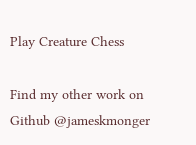Play Creature Chess

Find my other work on Github @jameskmonger